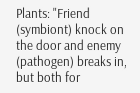Plants: "Friend (symbiont) knock on the door and enemy (pathogen) breaks in, but both for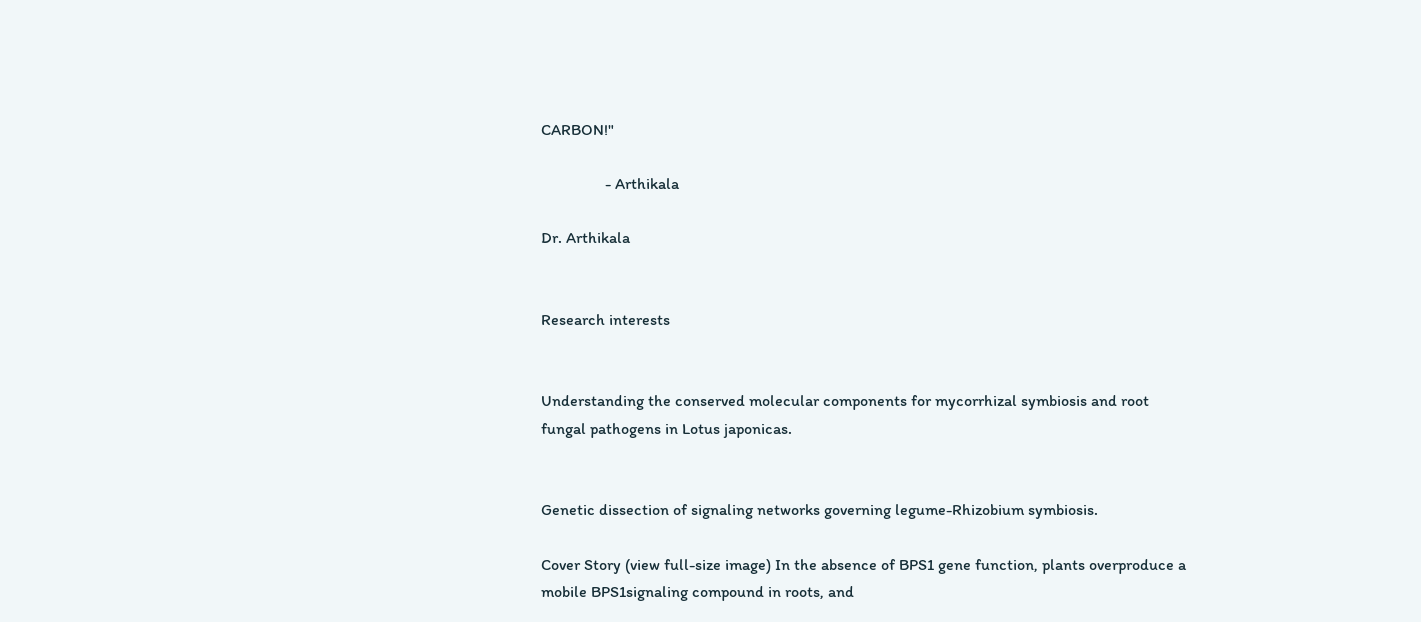CARBON!"

                - Arthikala

Dr. Arthikala


Research interests


Understanding the conserved molecular components for mycorrhizal symbiosis and root fungal pathogens in Lotus japonicas.


Genetic dissection of signaling networks governing legume-Rhizobium symbiosis.

Cover Story (view full-size image) In the absence of BPS1 gene function, plants overproduce a mobile BPS1signaling compound in roots, and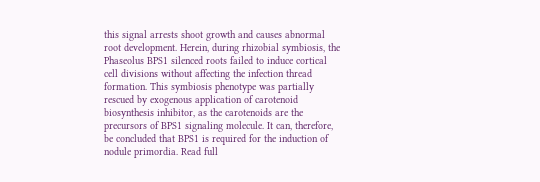this signal arrests shoot growth and causes abnormal root development. Herein, during rhizobial symbiosis, the Phaseolus BPS1 silenced roots failed to induce cortical cell divisions without affecting the infection thread formation. This symbiosis phenotype was partially rescued by exogenous application of carotenoid biosynthesis inhibitor, as the carotenoids are the precursors of BPS1 signaling molecule. It can, therefore, be concluded that BPS1 is required for the induction of nodule primordia. Read full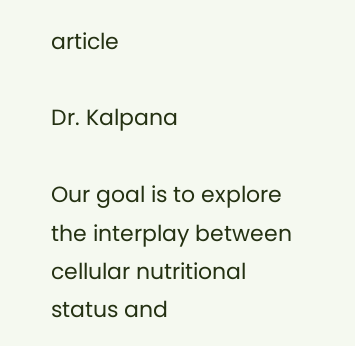article

Dr. Kalpana

Our goal is to explore the interplay between cellular nutritional status and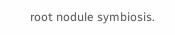root nodule symbiosis.